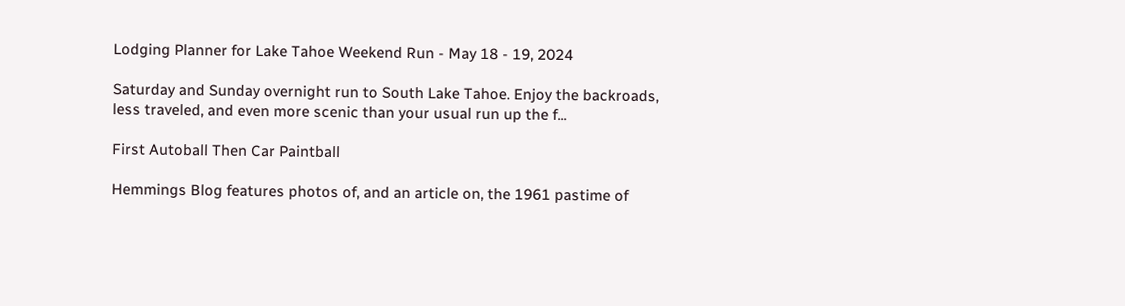Lodging Planner for Lake Tahoe Weekend Run - May 18 - 19, 2024

Saturday and Sunday overnight run to South Lake Tahoe. Enjoy the backroads, less traveled, and even more scenic than your usual run up the f...

First Autoball Then Car Paintball

Hemmings Blog features photos of, and an article on, the 1961 pastime of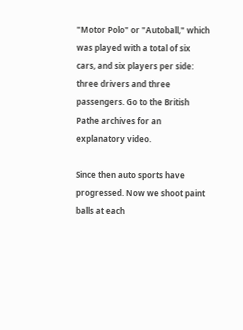"Motor Polo" or "Autoball," which was played with a total of six cars, and six players per side: three drivers and three passengers. Go to the British Pathe archives for an explanatory video.

Since then auto sports have progressed. Now we shoot paint balls at each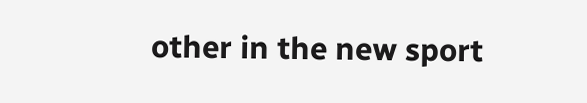other in the new sport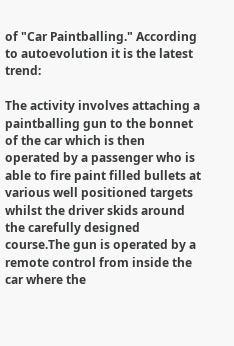of "Car Paintballing." According to autoevolution it is the latest trend:

The activity involves attaching a paintballing gun to the bonnet of the car which is then operated by a passenger who is able to fire paint filled bullets at various well positioned targets whilst the driver skids around the carefully designed course.The gun is operated by a remote control from inside the car where the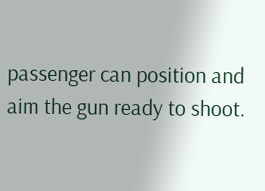passenger can position and aim the gun ready to shoot.